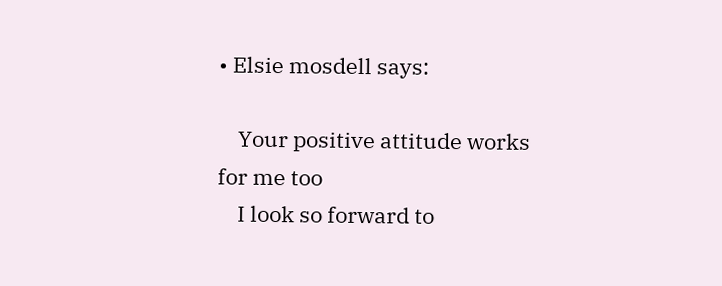• Elsie mosdell says:

    Your positive attitude works for me too
    I look so forward to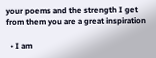your poems and the strength I get from them you are a great inspiration

  • I am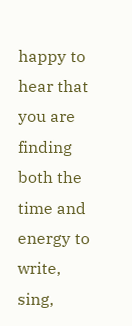happy to hear that you are finding both the time and energy to write, sing,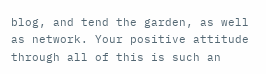blog, and tend the garden, as well as network. Your positive attitude through all of this is such an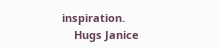inspiration.
    Hugs Janice